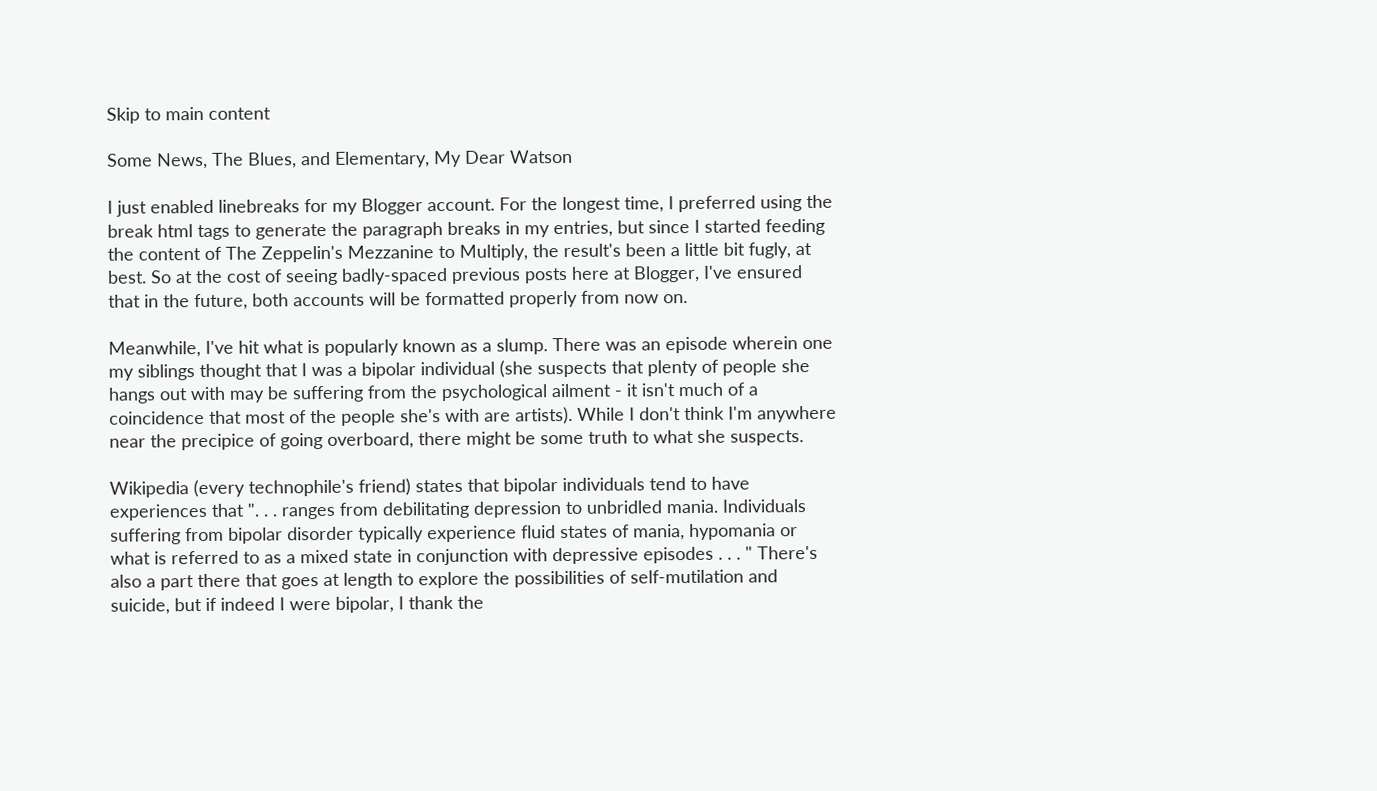Skip to main content

Some News, The Blues, and Elementary, My Dear Watson

I just enabled linebreaks for my Blogger account. For the longest time, I preferred using the break html tags to generate the paragraph breaks in my entries, but since I started feeding the content of The Zeppelin's Mezzanine to Multiply, the result's been a little bit fugly, at best. So at the cost of seeing badly-spaced previous posts here at Blogger, I've ensured that in the future, both accounts will be formatted properly from now on.

Meanwhile, I've hit what is popularly known as a slump. There was an episode wherein one my siblings thought that I was a bipolar individual (she suspects that plenty of people she hangs out with may be suffering from the psychological ailment - it isn't much of a coincidence that most of the people she's with are artists). While I don't think I'm anywhere near the precipice of going overboard, there might be some truth to what she suspects.

Wikipedia (every technophile's friend) states that bipolar individuals tend to have experiences that ". . . ranges from debilitating depression to unbridled mania. Individuals suffering from bipolar disorder typically experience fluid states of mania, hypomania or what is referred to as a mixed state in conjunction with depressive episodes . . . " There's also a part there that goes at length to explore the possibilities of self-mutilation and suicide, but if indeed I were bipolar, I thank the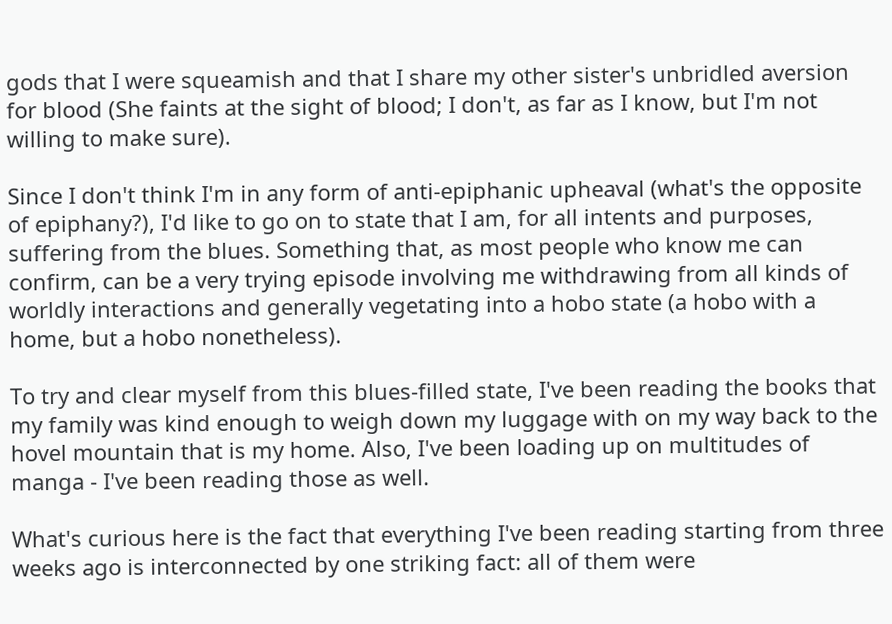gods that I were squeamish and that I share my other sister's unbridled aversion for blood (She faints at the sight of blood; I don't, as far as I know, but I'm not willing to make sure).

Since I don't think I'm in any form of anti-epiphanic upheaval (what's the opposite of epiphany?), I'd like to go on to state that I am, for all intents and purposes, suffering from the blues. Something that, as most people who know me can confirm, can be a very trying episode involving me withdrawing from all kinds of worldly interactions and generally vegetating into a hobo state (a hobo with a home, but a hobo nonetheless).

To try and clear myself from this blues-filled state, I've been reading the books that my family was kind enough to weigh down my luggage with on my way back to the hovel mountain that is my home. Also, I've been loading up on multitudes of manga - I've been reading those as well.

What's curious here is the fact that everything I've been reading starting from three weeks ago is interconnected by one striking fact: all of them were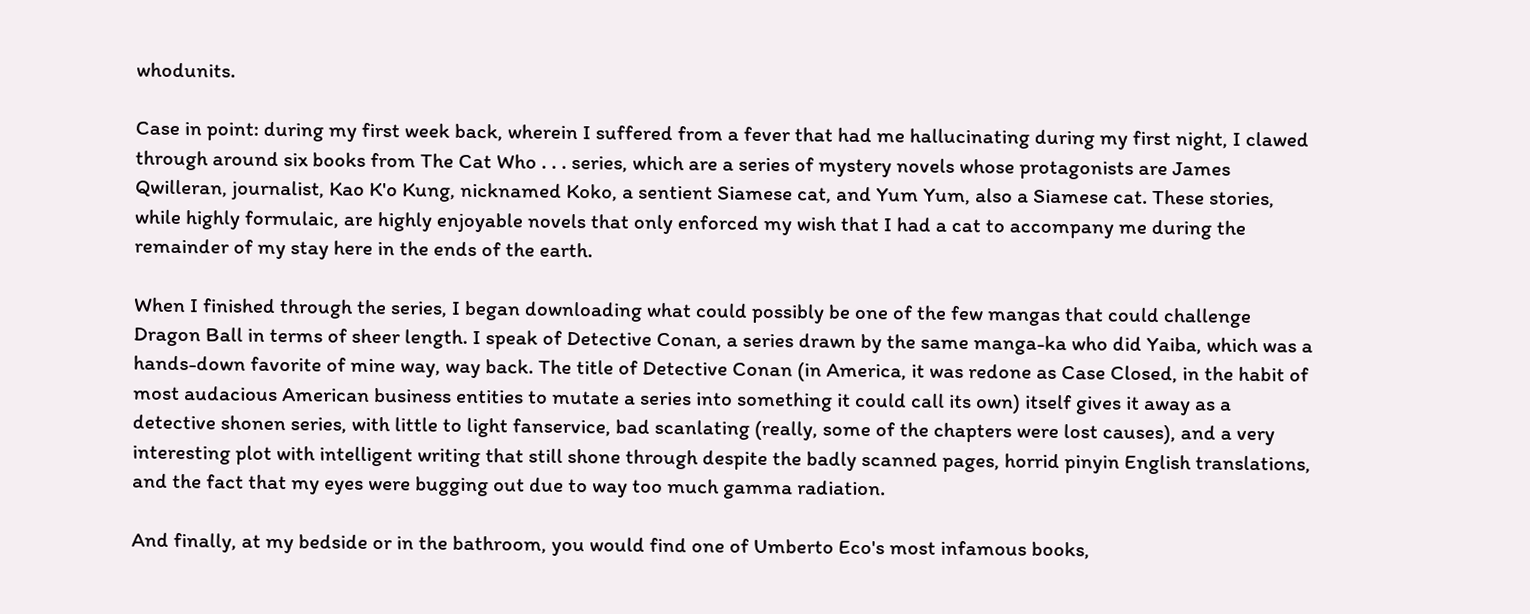whodunits.

Case in point: during my first week back, wherein I suffered from a fever that had me hallucinating during my first night, I clawed through around six books from The Cat Who . . . series, which are a series of mystery novels whose protagonists are James Qwilleran, journalist, Kao K'o Kung, nicknamed Koko, a sentient Siamese cat, and Yum Yum, also a Siamese cat. These stories, while highly formulaic, are highly enjoyable novels that only enforced my wish that I had a cat to accompany me during the remainder of my stay here in the ends of the earth.

When I finished through the series, I began downloading what could possibly be one of the few mangas that could challenge Dragon Ball in terms of sheer length. I speak of Detective Conan, a series drawn by the same manga-ka who did Yaiba, which was a hands-down favorite of mine way, way back. The title of Detective Conan (in America, it was redone as Case Closed, in the habit of most audacious American business entities to mutate a series into something it could call its own) itself gives it away as a detective shonen series, with little to light fanservice, bad scanlating (really, some of the chapters were lost causes), and a very interesting plot with intelligent writing that still shone through despite the badly scanned pages, horrid pinyin English translations, and the fact that my eyes were bugging out due to way too much gamma radiation.

And finally, at my bedside or in the bathroom, you would find one of Umberto Eco's most infamous books,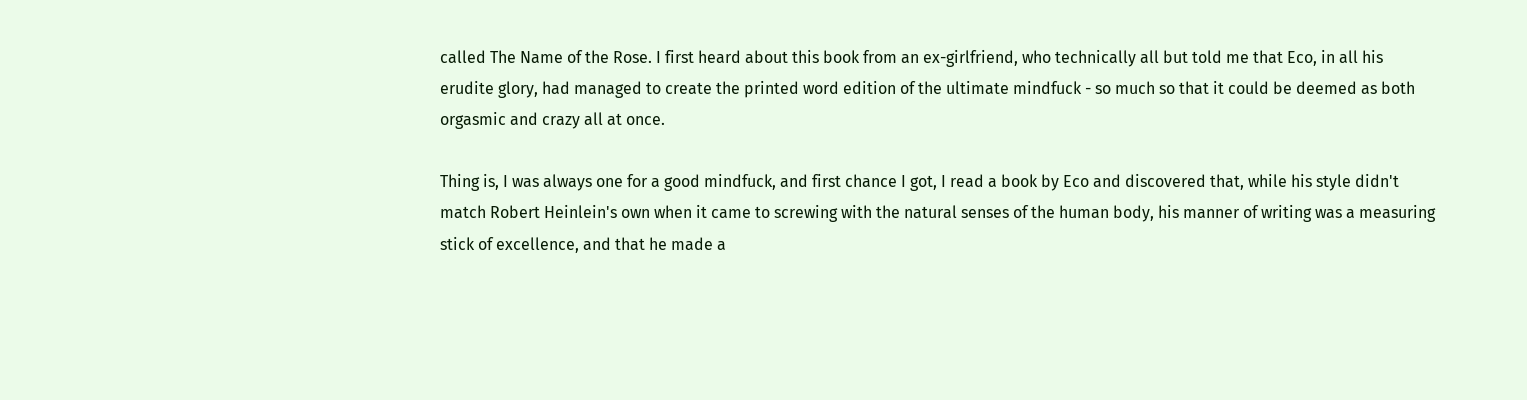called The Name of the Rose. I first heard about this book from an ex-girlfriend, who technically all but told me that Eco, in all his erudite glory, had managed to create the printed word edition of the ultimate mindfuck - so much so that it could be deemed as both orgasmic and crazy all at once.

Thing is, I was always one for a good mindfuck, and first chance I got, I read a book by Eco and discovered that, while his style didn't match Robert Heinlein's own when it came to screwing with the natural senses of the human body, his manner of writing was a measuring stick of excellence, and that he made a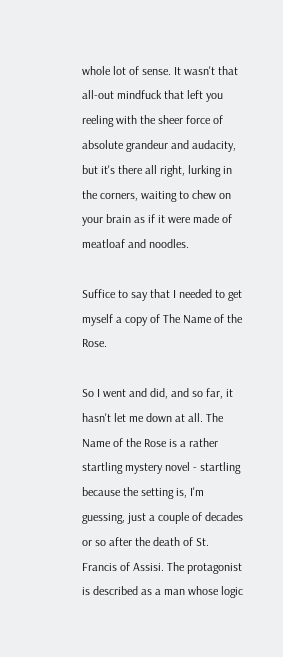whole lot of sense. It wasn't that all-out mindfuck that left you reeling with the sheer force of absolute grandeur and audacity, but it's there all right, lurking in the corners, waiting to chew on your brain as if it were made of meatloaf and noodles.

Suffice to say that I needed to get myself a copy of The Name of the Rose.

So I went and did, and so far, it hasn't let me down at all. The Name of the Rose is a rather startling mystery novel - startling because the setting is, I'm guessing, just a couple of decades or so after the death of St. Francis of Assisi. The protagonist is described as a man whose logic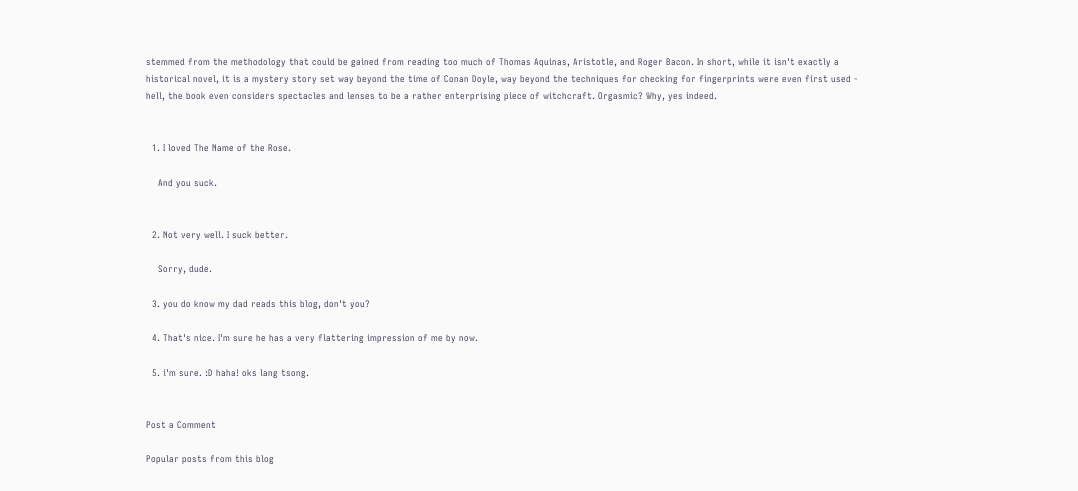stemmed from the methodology that could be gained from reading too much of Thomas Aquinas, Aristotle, and Roger Bacon. In short, while it isn't exactly a historical novel, it is a mystery story set way beyond the time of Conan Doyle, way beyond the techniques for checking for fingerprints were even first used - hell, the book even considers spectacles and lenses to be a rather enterprising piece of witchcraft. Orgasmic? Why, yes indeed.


  1. I loved The Name of the Rose.

    And you suck.


  2. Not very well. I suck better.

    Sorry, dude.

  3. you do know my dad reads this blog, don't you?

  4. That's nice. I'm sure he has a very flattering impression of me by now.

  5. i'm sure. :D haha! oks lang tsong.


Post a Comment

Popular posts from this blog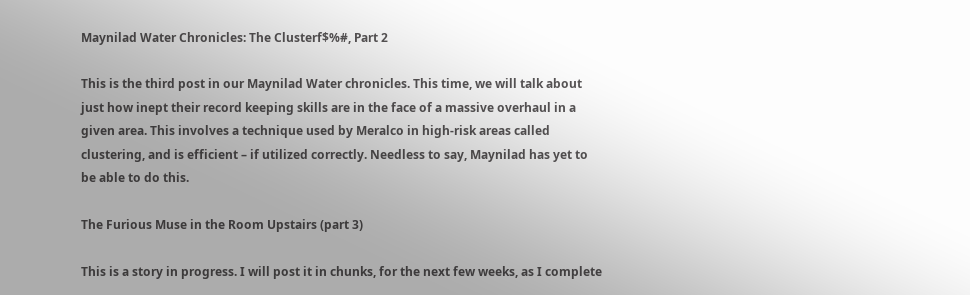Maynilad Water Chronicles: The Clusterf$%#, Part 2

This is the third post in our Maynilad Water chronicles. This time, we will talk about just how inept their record keeping skills are in the face of a massive overhaul in a given area. This involves a technique used by Meralco in high-risk areas called clustering, and is efficient – if utilized correctly. Needless to say, Maynilad has yet to be able to do this.

The Furious Muse in the Room Upstairs (part 3)

This is a story in progress. I will post it in chunks, for the next few weeks, as I complete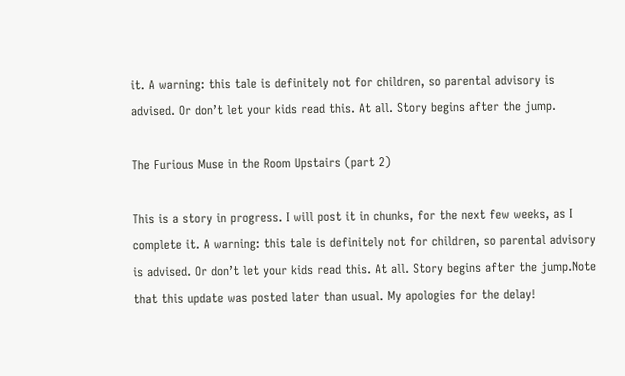it. A warning: this tale is definitely not for children, so parental advisory is advised. Or don’t let your kids read this. At all. Story begins after the jump.

The Furious Muse in the Room Upstairs (part 2)

This is a story in progress. I will post it in chunks, for the next few weeks, as I complete it. A warning: this tale is definitely not for children, so parental advisory is advised. Or don’t let your kids read this. At all. Story begins after the jump.Note that this update was posted later than usual. My apologies for the delay!